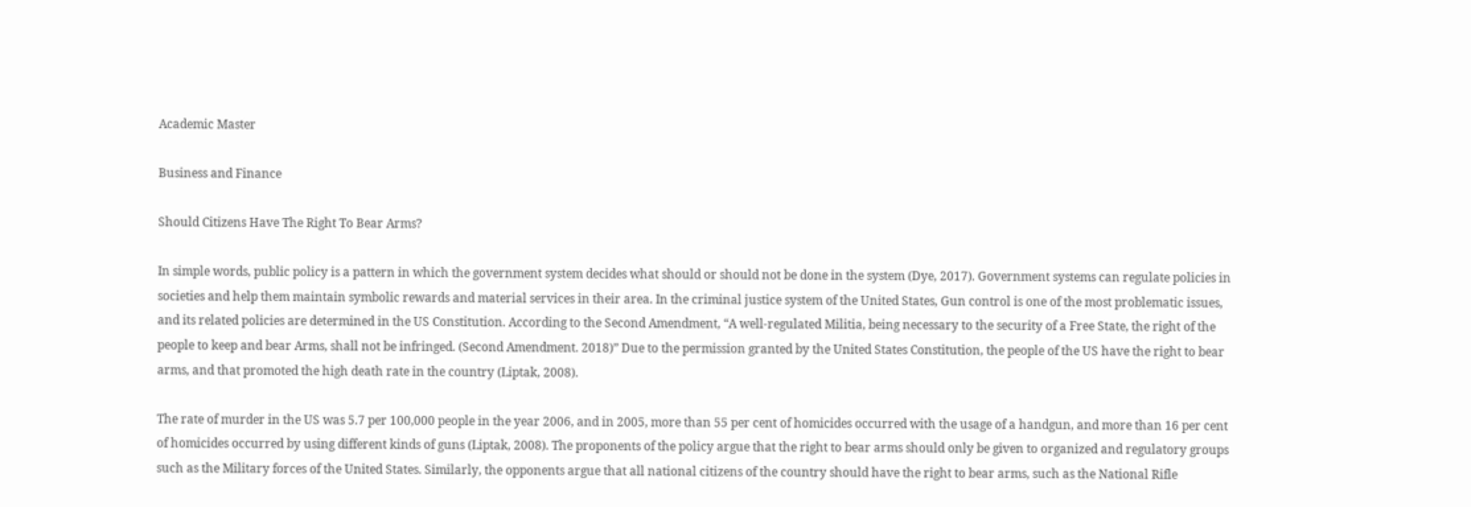Academic Master

Business and Finance

Should Citizens Have The Right To Bear Arms?

In simple words, public policy is a pattern in which the government system decides what should or should not be done in the system (Dye, 2017). Government systems can regulate policies in societies and help them maintain symbolic rewards and material services in their area. In the criminal justice system of the United States, Gun control is one of the most problematic issues, and its related policies are determined in the US Constitution. According to the Second Amendment, “A well-regulated Militia, being necessary to the security of a Free State, the right of the people to keep and bear Arms, shall not be infringed. (Second Amendment. 2018)” Due to the permission granted by the United States Constitution, the people of the US have the right to bear arms, and that promoted the high death rate in the country (Liptak, 2008).

The rate of murder in the US was 5.7 per 100,000 people in the year 2006, and in 2005, more than 55 per cent of homicides occurred with the usage of a handgun, and more than 16 per cent of homicides occurred by using different kinds of guns (Liptak, 2008). The proponents of the policy argue that the right to bear arms should only be given to organized and regulatory groups such as the Military forces of the United States. Similarly, the opponents argue that all national citizens of the country should have the right to bear arms, such as the National Rifle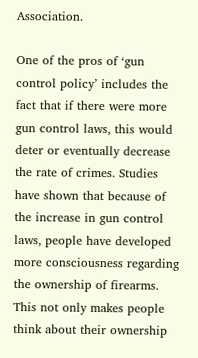Association.

One of the pros of ‘gun control policy’ includes the fact that if there were more gun control laws, this would deter or eventually decrease the rate of crimes. Studies have shown that because of the increase in gun control laws, people have developed more consciousness regarding the ownership of firearms. This not only makes people think about their ownership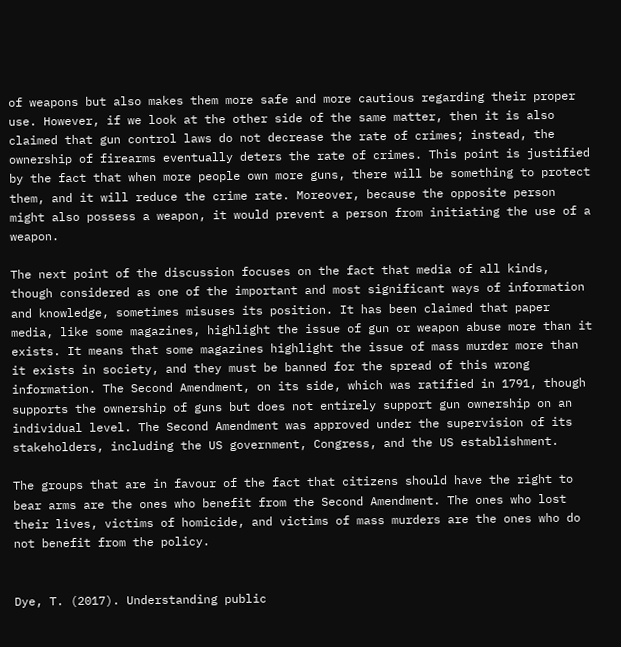of weapons but also makes them more safe and more cautious regarding their proper use. However, if we look at the other side of the same matter, then it is also claimed that gun control laws do not decrease the rate of crimes; instead, the ownership of firearms eventually deters the rate of crimes. This point is justified by the fact that when more people own more guns, there will be something to protect them, and it will reduce the crime rate. Moreover, because the opposite person might also possess a weapon, it would prevent a person from initiating the use of a weapon.

The next point of the discussion focuses on the fact that media of all kinds, though considered as one of the important and most significant ways of information and knowledge, sometimes misuses its position. It has been claimed that paper media, like some magazines, highlight the issue of gun or weapon abuse more than it exists. It means that some magazines highlight the issue of mass murder more than it exists in society, and they must be banned for the spread of this wrong information. The Second Amendment, on its side, which was ratified in 1791, though supports the ownership of guns but does not entirely support gun ownership on an individual level. The Second Amendment was approved under the supervision of its stakeholders, including the US government, Congress, and the US establishment.

The groups that are in favour of the fact that citizens should have the right to bear arms are the ones who benefit from the Second Amendment. The ones who lost their lives, victims of homicide, and victims of mass murders are the ones who do not benefit from the policy.


Dye, T. (2017). Understanding public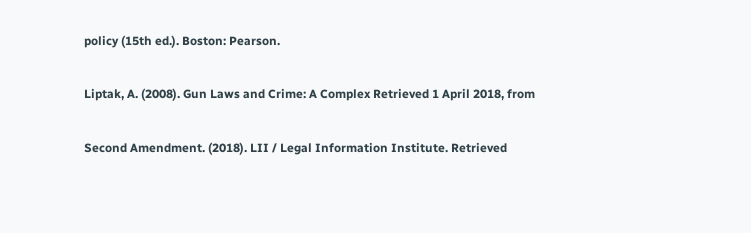policy (15th ed.). Boston: Pearson.

Liptak, A. (2008). Gun Laws and Crime: A Complex Retrieved 1 April 2018, from

Second Amendment. (2018). LII / Legal Information Institute. Retrieved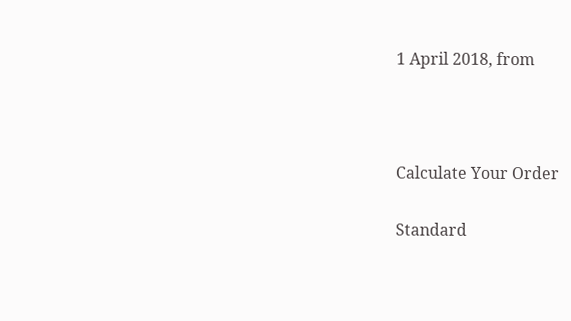1 April 2018, from



Calculate Your Order

Standard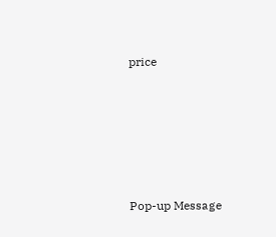price





Pop-up Message